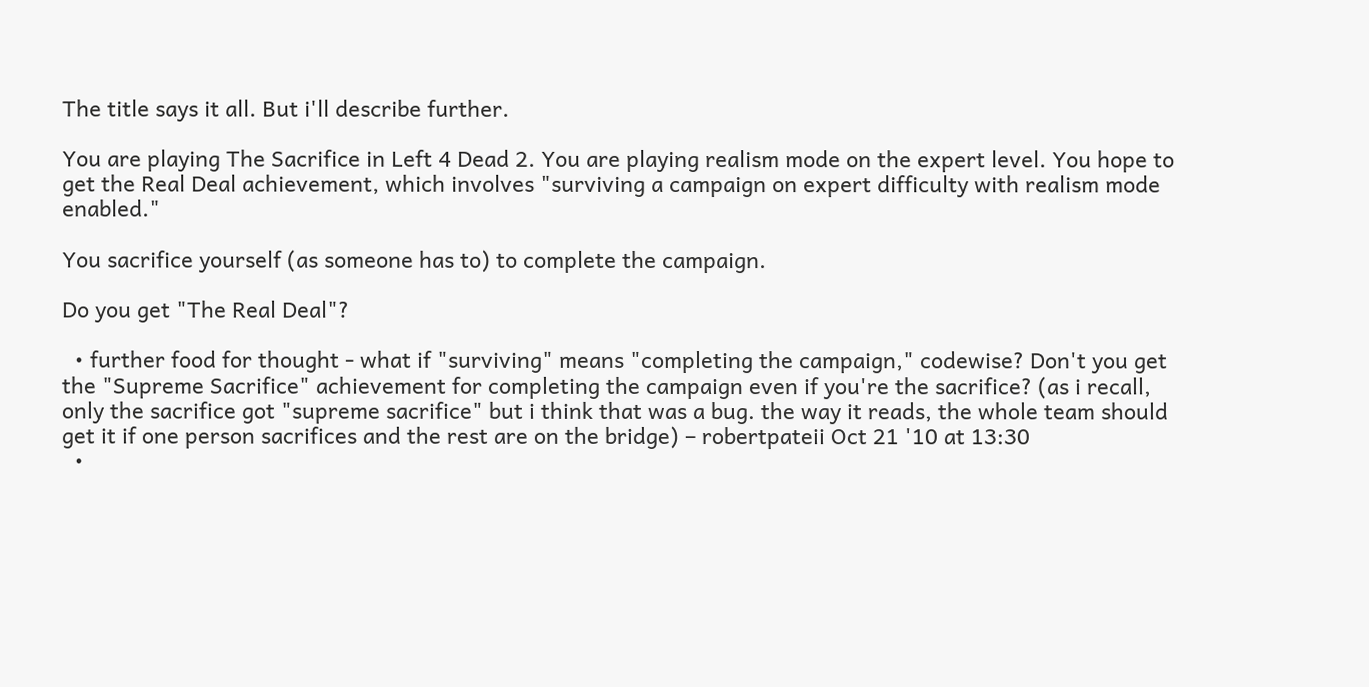The title says it all. But i'll describe further.

You are playing The Sacrifice in Left 4 Dead 2. You are playing realism mode on the expert level. You hope to get the Real Deal achievement, which involves "surviving a campaign on expert difficulty with realism mode enabled."

You sacrifice yourself (as someone has to) to complete the campaign.

Do you get "The Real Deal"?

  • further food for thought - what if "surviving" means "completing the campaign," codewise? Don't you get the "Supreme Sacrifice" achievement for completing the campaign even if you're the sacrifice? (as i recall, only the sacrifice got "supreme sacrifice" but i think that was a bug. the way it reads, the whole team should get it if one person sacrifices and the rest are on the bridge) – robertpateii Oct 21 '10 at 13:30
  •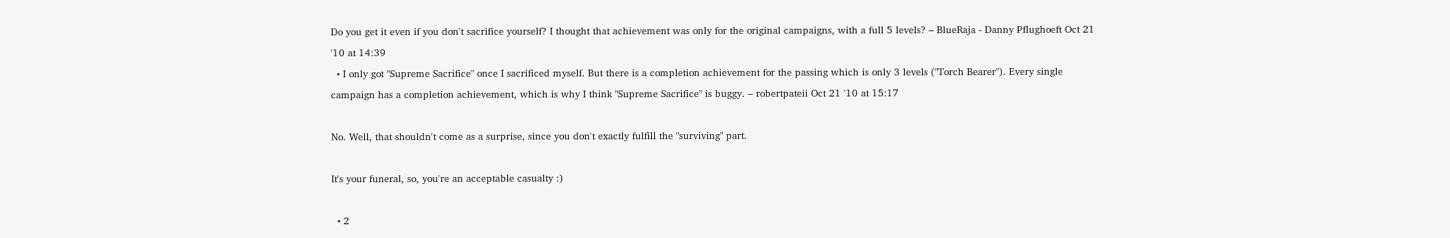Do you get it even if you don't sacrifice yourself? I thought that achievement was only for the original campaigns, with a full 5 levels? – BlueRaja - Danny Pflughoeft Oct 21 '10 at 14:39
  • I only got "Supreme Sacrifice" once I sacrificed myself. But there is a completion achievement for the passing which is only 3 levels ("Torch Bearer"). Every single campaign has a completion achievement, which is why I think "Supreme Sacrifice" is buggy. – robertpateii Oct 21 '10 at 15:17

No. Well, that shouldn't come as a surprise, since you don't exactly fulfill the "surviving" part.

It's your funeral, so, you're an acceptable casualty :)

  • 2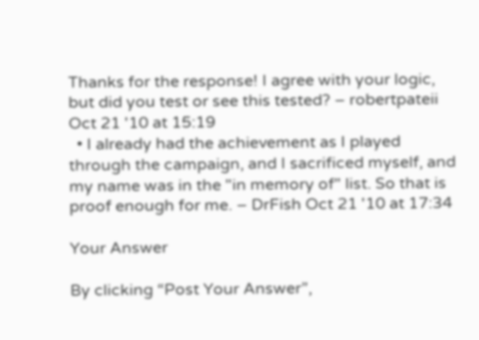Thanks for the response! I agree with your logic, but did you test or see this tested? – robertpateii Oct 21 '10 at 15:19
  • I already had the achievement as I played through the campaign, and I sacrificed myself, and my name was in the "in memory of" list. So that is proof enough for me. – DrFish Oct 21 '10 at 17:34

Your Answer

By clicking “Post Your Answer”,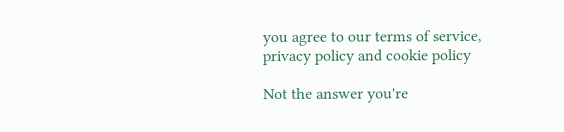you agree to our terms of service, privacy policy and cookie policy

Not the answer you're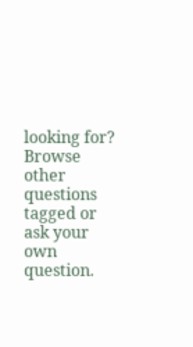looking for? Browse other questions tagged or ask your own question.